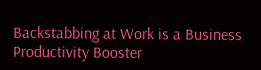Backstabbing at Work is a Business Productivity Booster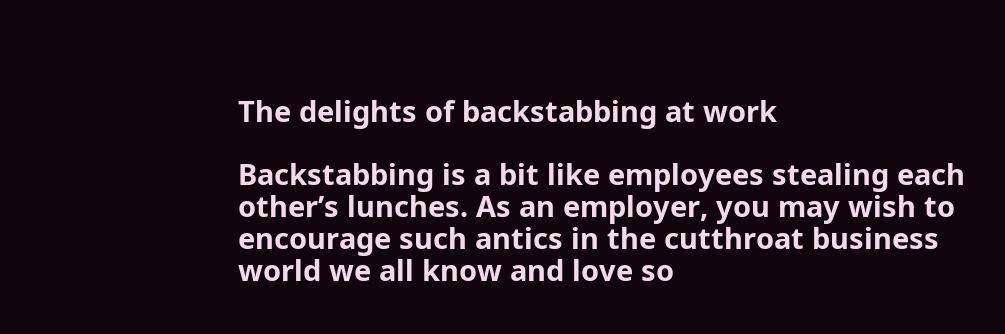The delights of backstabbing at work

Backstabbing is a bit like employees stealing each other’s lunches. As an employer, you may wish to encourage such antics in the cutthroat business world we all know and love so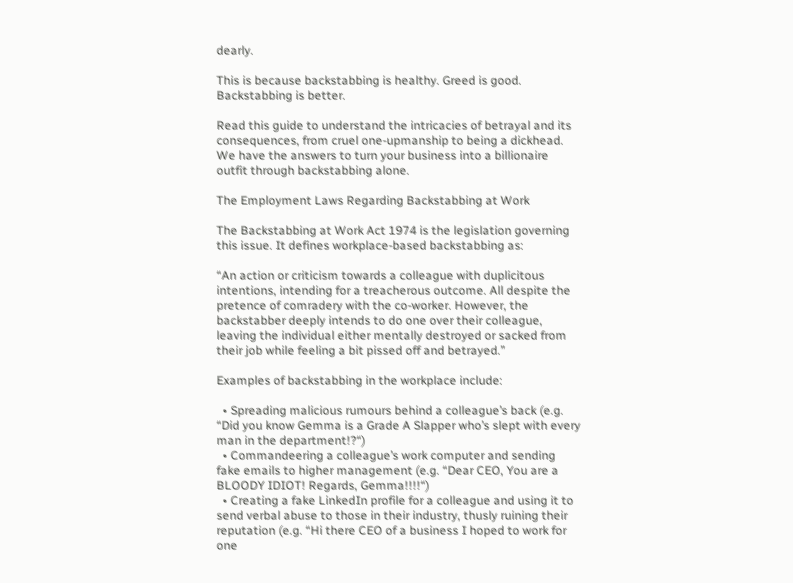dearly.

This is because backstabbing is healthy. Greed is good. Backstabbing is better.

Read this guide to understand the intricacies of betrayal and its consequences, from cruel one-upmanship to being a dickhead. We have the answers to turn your business into a billionaire outfit through backstabbing alone.

The Employment Laws Regarding Backstabbing at Work

The Backstabbing at Work Act 1974 is the legislation governing this issue. It defines workplace-based backstabbing as:

“An action or criticism towards a colleague with duplicitous intentions, intending for a treacherous outcome. All despite the pretence of comradery with the co-worker. However, the backstabber deeply intends to do one over their colleague, leaving the individual either mentally destroyed or sacked from their job while feeling a bit pissed off and betrayed.”

Examples of backstabbing in the workplace include:

  • Spreading malicious rumours behind a colleague’s back (e.g. “Did you know Gemma is a Grade A Slapper who’s slept with every man in the department!?“)
  • Commandeering a colleague’s work computer and sending fake emails to higher management (e.g. “Dear CEO, You are a BLOODY IDIOT! Regards, Gemma!!!!“)
  • Creating a fake LinkedIn profile for a colleague and using it to send verbal abuse to those in their industry, thusly ruining their reputation (e.g. “Hi there CEO of a business I hoped to work for one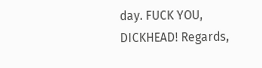day. FUCK YOU, DICKHEAD! Regards,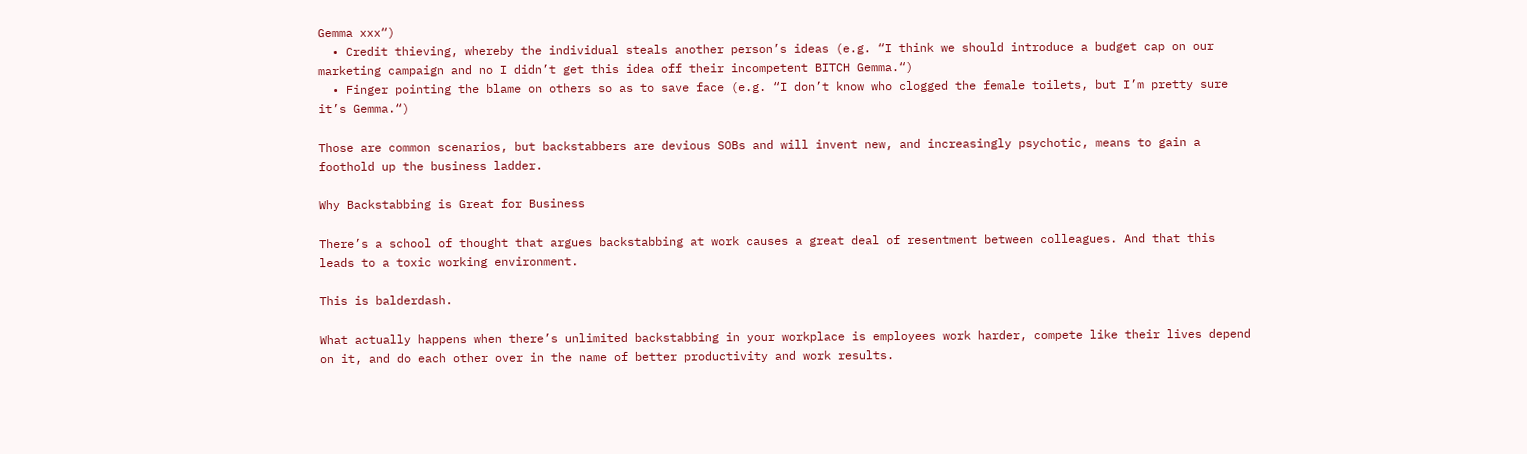Gemma xxx“)
  • Credit thieving, whereby the individual steals another person’s ideas (e.g. “I think we should introduce a budget cap on our marketing campaign and no I didn’t get this idea off their incompetent BITCH Gemma.“)
  • Finger pointing the blame on others so as to save face (e.g. “I don’t know who clogged the female toilets, but I’m pretty sure it’s Gemma.“)

Those are common scenarios, but backstabbers are devious SOBs and will invent new, and increasingly psychotic, means to gain a foothold up the business ladder.

Why Backstabbing is Great for Business

There’s a school of thought that argues backstabbing at work causes a great deal of resentment between colleagues. And that this leads to a toxic working environment.

This is balderdash.

What actually happens when there’s unlimited backstabbing in your workplace is employees work harder, compete like their lives depend on it, and do each other over in the name of better productivity and work results.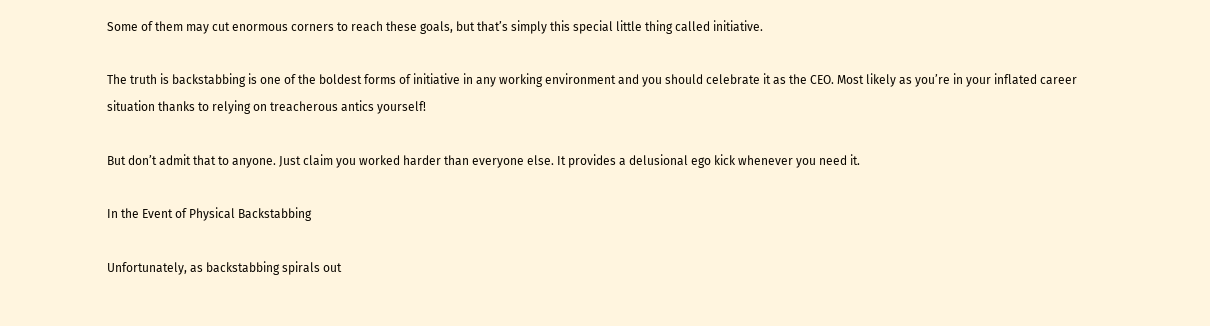Some of them may cut enormous corners to reach these goals, but that’s simply this special little thing called initiative.

The truth is backstabbing is one of the boldest forms of initiative in any working environment and you should celebrate it as the CEO. Most likely as you’re in your inflated career situation thanks to relying on treacherous antics yourself!

But don’t admit that to anyone. Just claim you worked harder than everyone else. It provides a delusional ego kick whenever you need it.

In the Event of Physical Backstabbing

Unfortunately, as backstabbing spirals out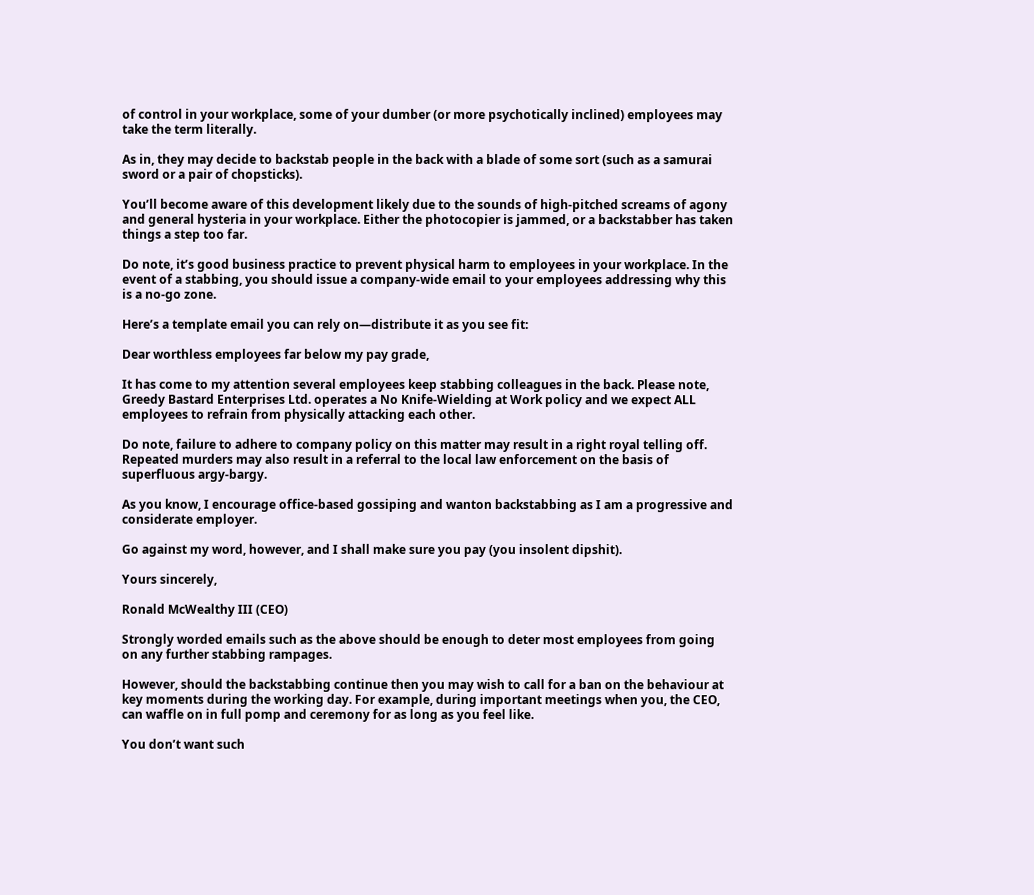of control in your workplace, some of your dumber (or more psychotically inclined) employees may take the term literally.

As in, they may decide to backstab people in the back with a blade of some sort (such as a samurai sword or a pair of chopsticks).

You’ll become aware of this development likely due to the sounds of high-pitched screams of agony and general hysteria in your workplace. Either the photocopier is jammed, or a backstabber has taken things a step too far.

Do note, it’s good business practice to prevent physical harm to employees in your workplace. In the event of a stabbing, you should issue a company-wide email to your employees addressing why this is a no-go zone.

Here’s a template email you can rely on—distribute it as you see fit:

Dear worthless employees far below my pay grade,

It has come to my attention several employees keep stabbing colleagues in the back. Please note, Greedy Bastard Enterprises Ltd. operates a No Knife-Wielding at Work policy and we expect ALL employees to refrain from physically attacking each other.

Do note, failure to adhere to company policy on this matter may result in a right royal telling off. Repeated murders may also result in a referral to the local law enforcement on the basis of superfluous argy-bargy.

As you know, I encourage office-based gossiping and wanton backstabbing as I am a progressive and considerate employer.

Go against my word, however, and I shall make sure you pay (you insolent dipshit).

Yours sincerely,

Ronald McWealthy III (CEO)

Strongly worded emails such as the above should be enough to deter most employees from going on any further stabbing rampages.

However, should the backstabbing continue then you may wish to call for a ban on the behaviour at key moments during the working day. For example, during important meetings when you, the CEO, can waffle on in full pomp and ceremony for as long as you feel like.

You don’t want such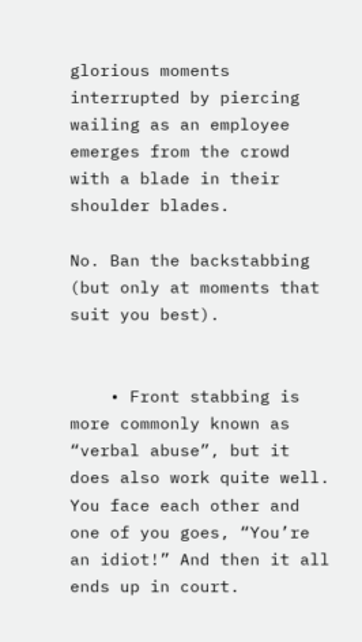glorious moments interrupted by piercing wailing as an employee emerges from the crowd with a blade in their shoulder blades.

No. Ban the backstabbing (but only at moments that suit you best).


    • Front stabbing is more commonly known as “verbal abuse”, but it does also work quite well. You face each other and one of you goes, “You’re an idiot!” And then it all ends up in court.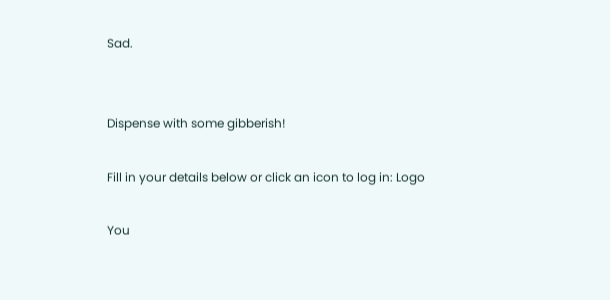Sad.


Dispense with some gibberish!

Fill in your details below or click an icon to log in: Logo

You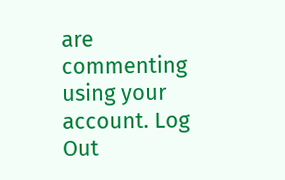are commenting using your account. Log Out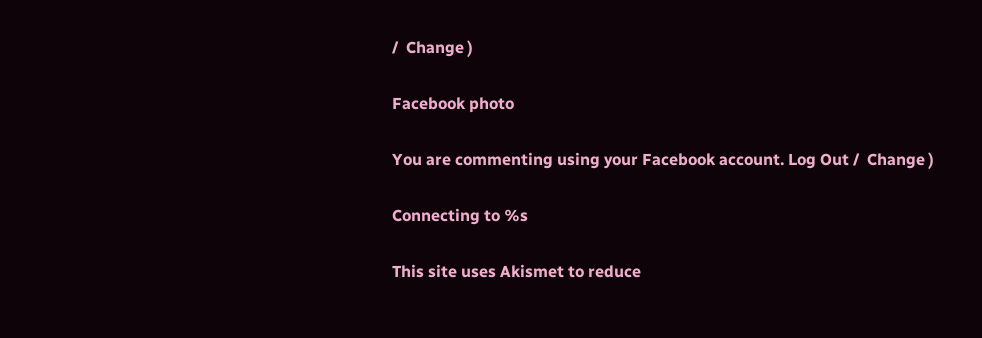/  Change )

Facebook photo

You are commenting using your Facebook account. Log Out /  Change )

Connecting to %s

This site uses Akismet to reduce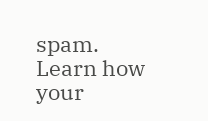spam. Learn how your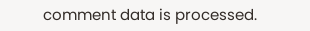comment data is processed.